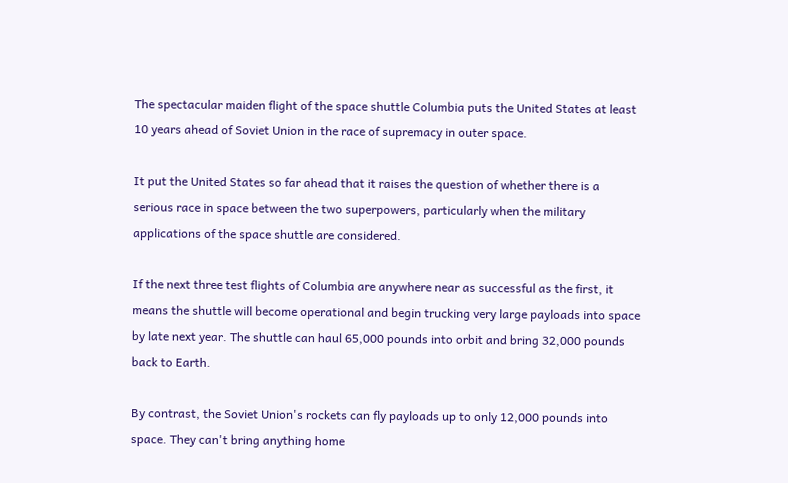The spectacular maiden flight of the space shuttle Columbia puts the United States at least 10 years ahead of Soviet Union in the race of supremacy in outer space.

It put the United States so far ahead that it raises the question of whether there is a serious race in space between the two superpowers, particularly when the military applications of the space shuttle are considered.

If the next three test flights of Columbia are anywhere near as successful as the first, it means the shuttle will become operational and begin trucking very large payloads into space by late next year. The shuttle can haul 65,000 pounds into orbit and bring 32,000 pounds back to Earth.

By contrast, the Soviet Union's rockets can fly payloads up to only 12,000 pounds into space. They can't bring anything home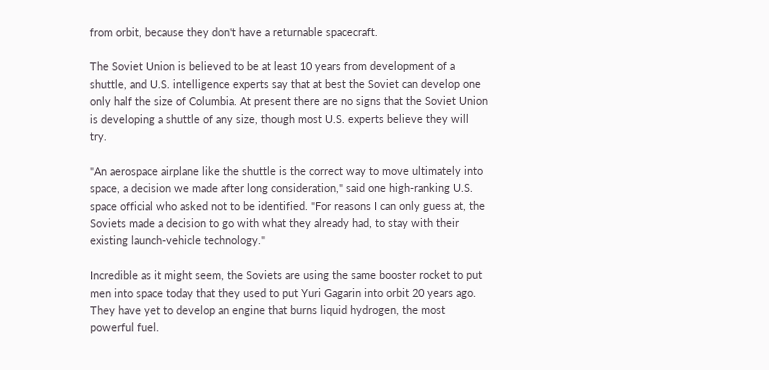from orbit, because they don't have a returnable spacecraft.

The Soviet Union is believed to be at least 10 years from development of a shuttle, and U.S. intelligence experts say that at best the Soviet can develop one only half the size of Columbia. At present there are no signs that the Soviet Union is developing a shuttle of any size, though most U.S. experts believe they will try.

"An aerospace airplane like the shuttle is the correct way to move ultimately into space, a decision we made after long consideration," said one high-ranking U.S. space official who asked not to be identified. "For reasons I can only guess at, the Soviets made a decision to go with what they already had, to stay with their existing launch-vehicle technology."

Incredible as it might seem, the Soviets are using the same booster rocket to put men into space today that they used to put Yuri Gagarin into orbit 20 years ago. They have yet to develop an engine that burns liquid hydrogen, the most powerful fuel.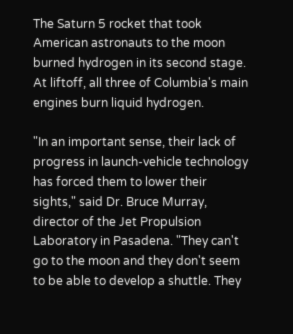The Saturn 5 rocket that took American astronauts to the moon burned hydrogen in its second stage. At liftoff, all three of Columbia's main engines burn liquid hydrogen.

"In an important sense, their lack of progress in launch-vehicle technology has forced them to lower their sights," said Dr. Bruce Murray, director of the Jet Propulsion Laboratory in Pasadena. "They can't go to the moon and they don't seem to be able to develop a shuttle. They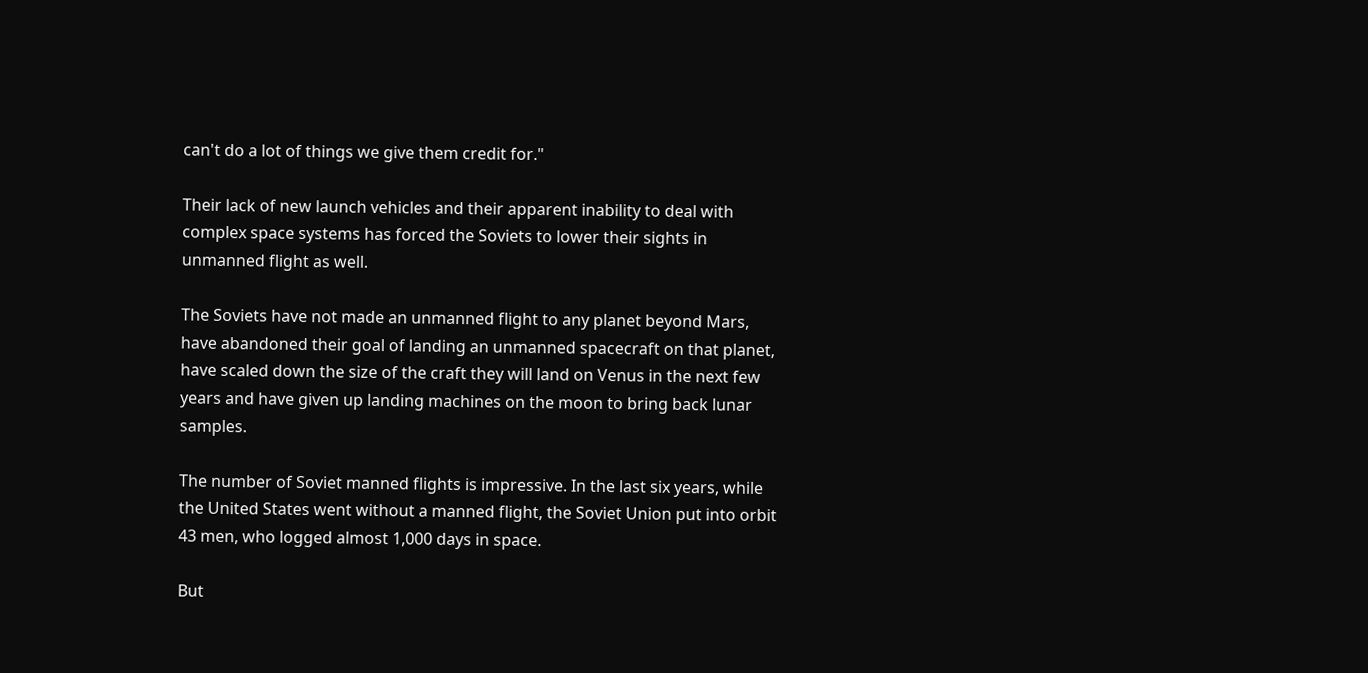can't do a lot of things we give them credit for."

Their lack of new launch vehicles and their apparent inability to deal with complex space systems has forced the Soviets to lower their sights in unmanned flight as well.

The Soviets have not made an unmanned flight to any planet beyond Mars, have abandoned their goal of landing an unmanned spacecraft on that planet, have scaled down the size of the craft they will land on Venus in the next few years and have given up landing machines on the moon to bring back lunar samples.

The number of Soviet manned flights is impressive. In the last six years, while the United States went without a manned flight, the Soviet Union put into orbit 43 men, who logged almost 1,000 days in space.

But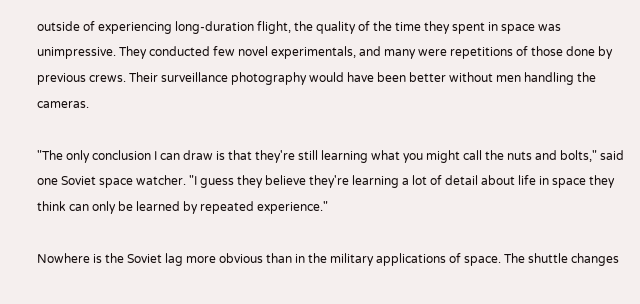outside of experiencing long-duration flight, the quality of the time they spent in space was unimpressive. They conducted few novel experimentals, and many were repetitions of those done by previous crews. Their surveillance photography would have been better without men handling the cameras.

"The only conclusion I can draw is that they're still learning what you might call the nuts and bolts," said one Soviet space watcher. "I guess they believe they're learning a lot of detail about life in space they think can only be learned by repeated experience."

Nowhere is the Soviet lag more obvious than in the military applications of space. The shuttle changes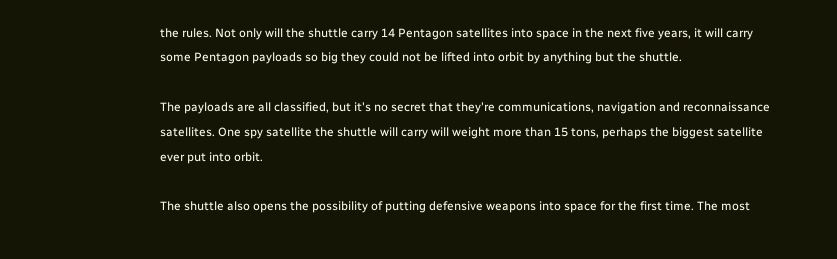the rules. Not only will the shuttle carry 14 Pentagon satellites into space in the next five years, it will carry some Pentagon payloads so big they could not be lifted into orbit by anything but the shuttle.

The payloads are all classified, but it's no secret that they're communications, navigation and reconnaissance satellites. One spy satellite the shuttle will carry will weight more than 15 tons, perhaps the biggest satellite ever put into orbit.

The shuttle also opens the possibility of putting defensive weapons into space for the first time. The most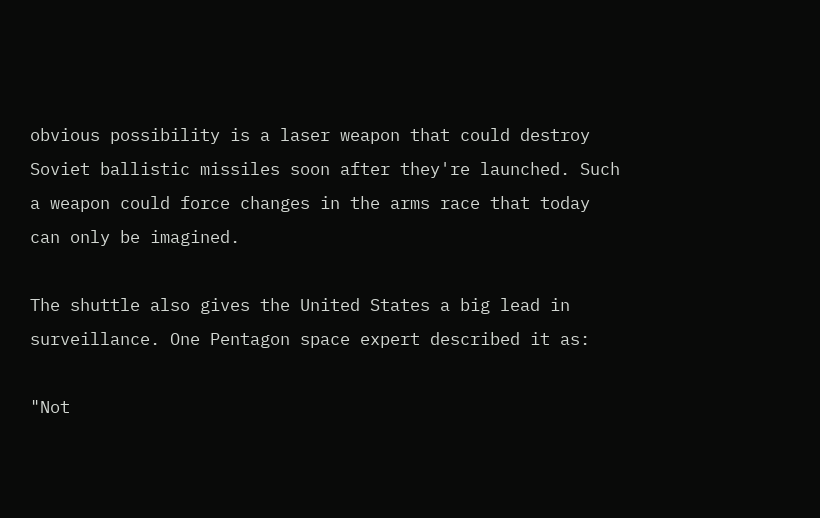obvious possibility is a laser weapon that could destroy Soviet ballistic missiles soon after they're launched. Such a weapon could force changes in the arms race that today can only be imagined.

The shuttle also gives the United States a big lead in surveillance. One Pentagon space expert described it as:

"Not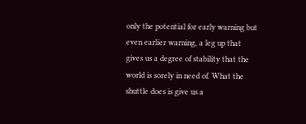only the potential for early warning but even earlier warning, a leg up that gives us a degree of stability that the world is sorely in need of. What the shuttle does is give us a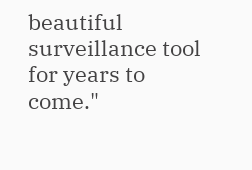beautiful surveillance tool for years to come."